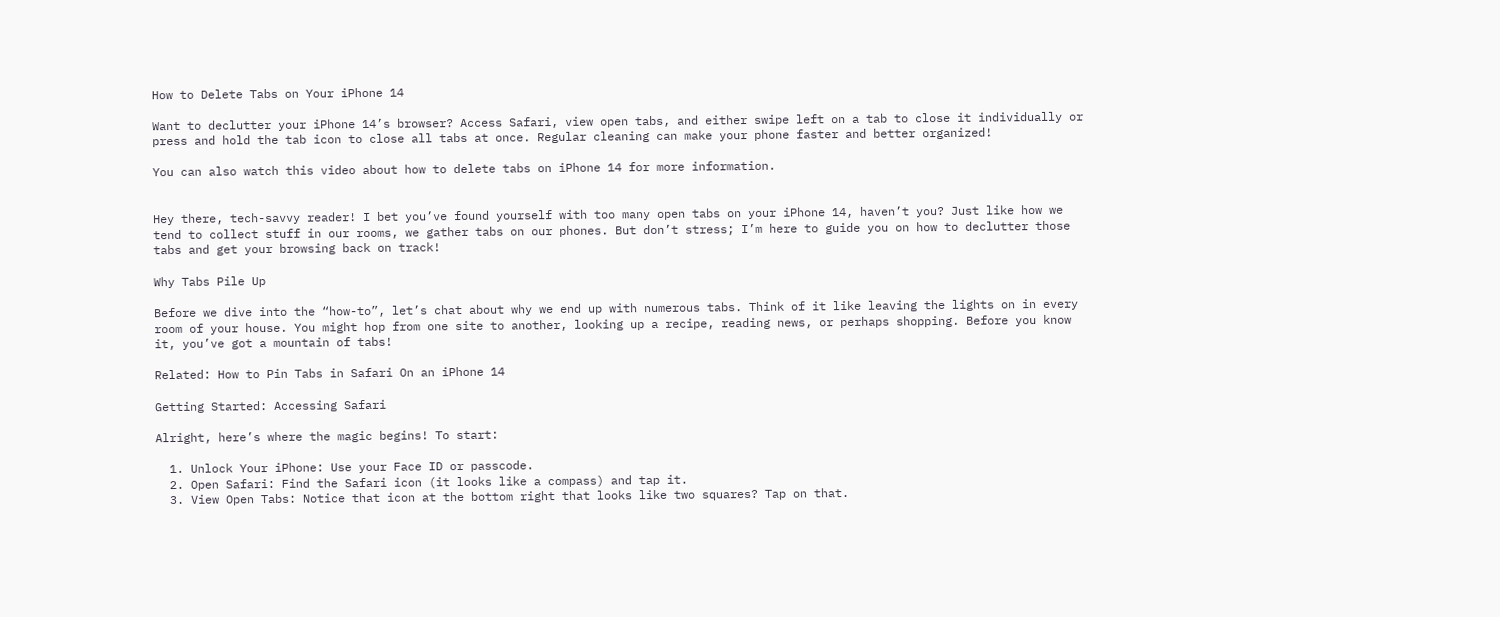How to Delete Tabs on Your iPhone 14

Want to declutter your iPhone 14’s browser? Access Safari, view open tabs, and either swipe left on a tab to close it individually or press and hold the tab icon to close all tabs at once. Regular cleaning can make your phone faster and better organized!

You can also watch this video about how to delete tabs on iPhone 14 for more information.


Hey there, tech-savvy reader! I bet you’ve found yourself with too many open tabs on your iPhone 14, haven’t you? Just like how we tend to collect stuff in our rooms, we gather tabs on our phones. But don’t stress; I’m here to guide you on how to declutter those tabs and get your browsing back on track!

Why Tabs Pile Up

Before we dive into the “how-to”, let’s chat about why we end up with numerous tabs. Think of it like leaving the lights on in every room of your house. You might hop from one site to another, looking up a recipe, reading news, or perhaps shopping. Before you know it, you’ve got a mountain of tabs!

Related: How to Pin Tabs in Safari On an iPhone 14

Getting Started: Accessing Safari

Alright, here’s where the magic begins! To start:

  1. Unlock Your iPhone: Use your Face ID or passcode.
  2. Open Safari: Find the Safari icon (it looks like a compass) and tap it.
  3. View Open Tabs: Notice that icon at the bottom right that looks like two squares? Tap on that.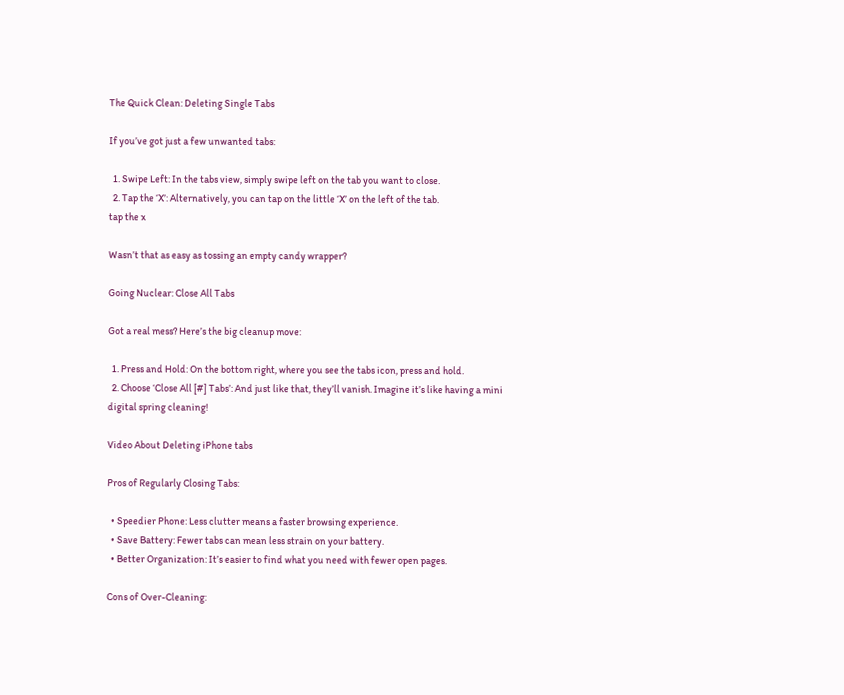The Quick Clean: Deleting Single Tabs

If you’ve got just a few unwanted tabs:

  1. Swipe Left: In the tabs view, simply swipe left on the tab you want to close.
  2. Tap the ‘X’: Alternatively, you can tap on the little ‘X’ on the left of the tab.
tap the x

Wasn’t that as easy as tossing an empty candy wrapper?

Going Nuclear: Close All Tabs

Got a real mess? Here’s the big cleanup move:

  1. Press and Hold: On the bottom right, where you see the tabs icon, press and hold.
  2. Choose ‘Close All [#] Tabs’: And just like that, they’ll vanish. Imagine it’s like having a mini digital spring cleaning!

Video About Deleting iPhone tabs

Pros of Regularly Closing Tabs:

  • Speedier Phone: Less clutter means a faster browsing experience.
  • Save Battery: Fewer tabs can mean less strain on your battery.
  • Better Organization: It’s easier to find what you need with fewer open pages.

Cons of Over-Cleaning: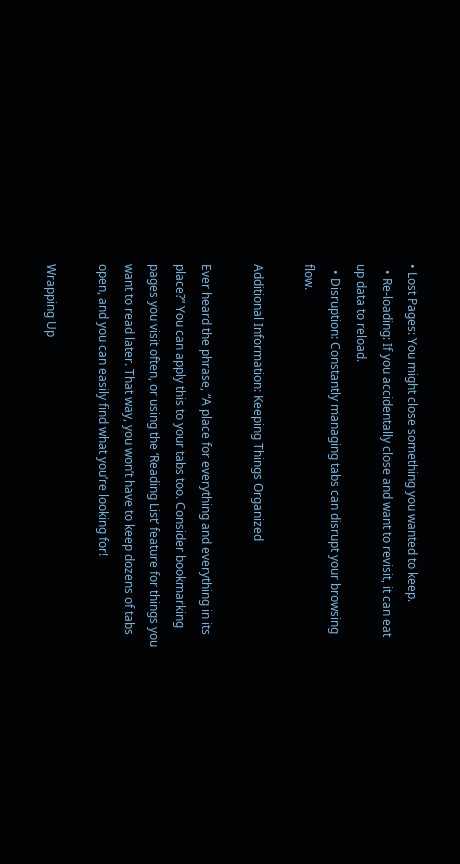• Lost Pages: You might close something you wanted to keep.
  • Re-loading: If you accidentally close and want to revisit, it can eat up data to reload.
  • Disruption: Constantly managing tabs can disrupt your browsing flow.

Additional Information: Keeping Things Organized

Ever heard the phrase, “A place for everything and everything in its place?” You can apply this to your tabs too. Consider bookmarking pages you visit often, or using the ‘Reading List’ feature for things you want to read later. That way, you won’t have to keep dozens of tabs open, and you can easily find what you’re looking for!

Wrapping Up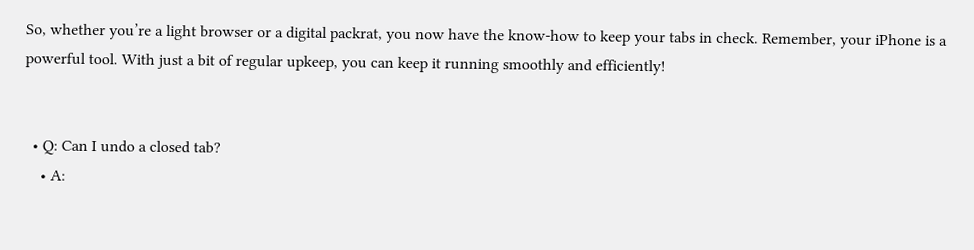So, whether you’re a light browser or a digital packrat, you now have the know-how to keep your tabs in check. Remember, your iPhone is a powerful tool. With just a bit of regular upkeep, you can keep it running smoothly and efficiently!


  • Q: Can I undo a closed tab?
    • A: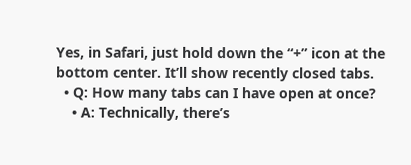Yes, in Safari, just hold down the “+” icon at the bottom center. It’ll show recently closed tabs.
  • Q: How many tabs can I have open at once?
    • A: Technically, there’s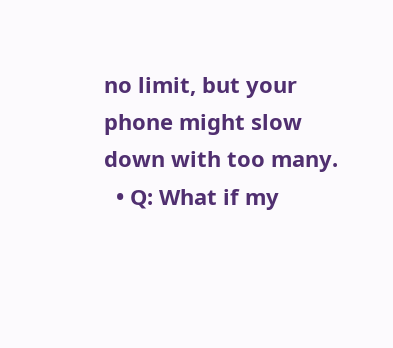no limit, but your phone might slow down with too many.
  • Q: What if my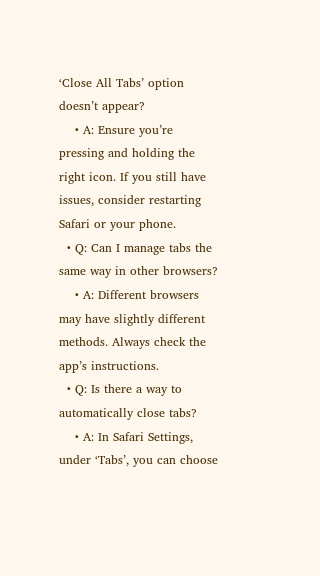‘Close All Tabs’ option doesn’t appear?
    • A: Ensure you’re pressing and holding the right icon. If you still have issues, consider restarting Safari or your phone.
  • Q: Can I manage tabs the same way in other browsers?
    • A: Different browsers may have slightly different methods. Always check the app’s instructions.
  • Q: Is there a way to automatically close tabs?
    • A: In Safari Settings, under ‘Tabs’, you can choose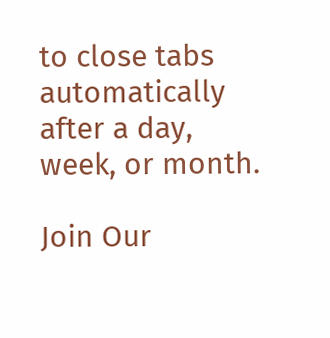to close tabs automatically after a day, week, or month.

Join Our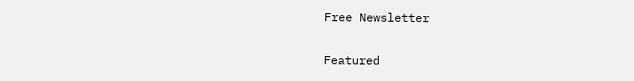Free Newsletter

Featured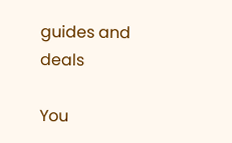guides and deals

You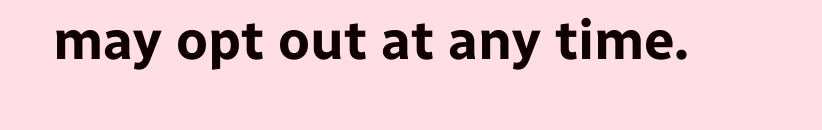may opt out at any time.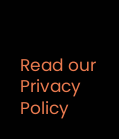Read our Privacy Policy